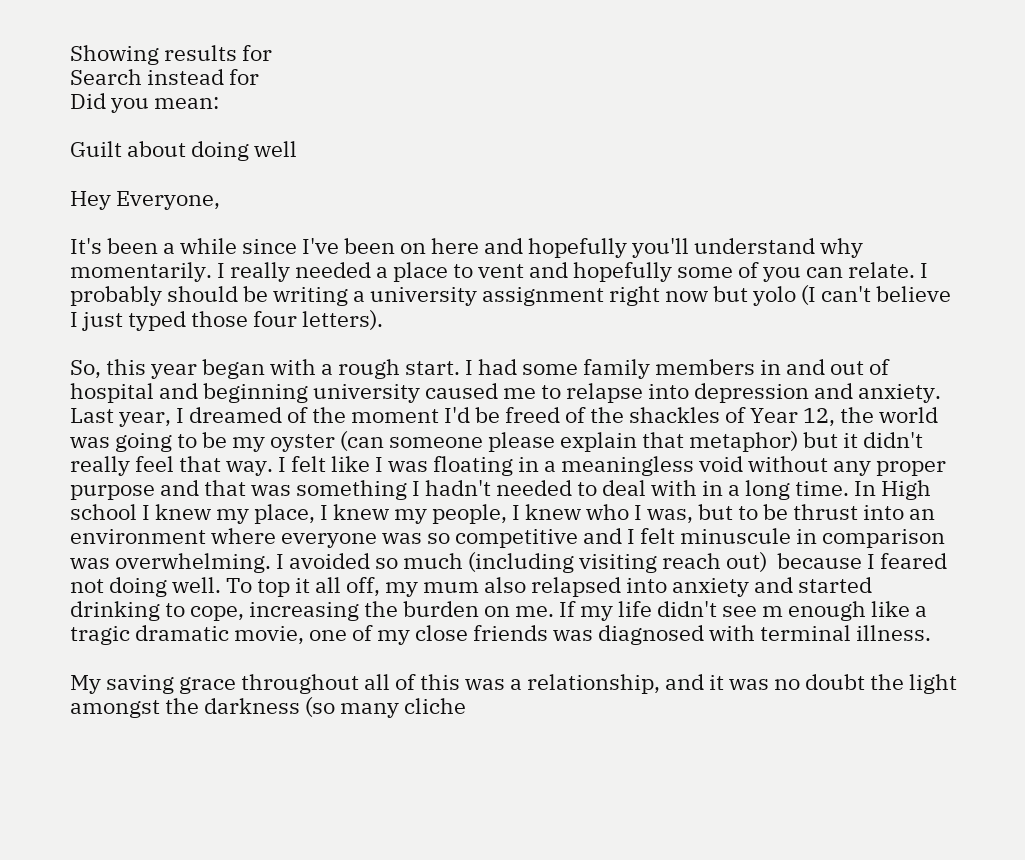Showing results for
Search instead for
Did you mean:

Guilt about doing well

Hey Everyone,

It's been a while since I've been on here and hopefully you'll understand why momentarily. I really needed a place to vent and hopefully some of you can relate. I probably should be writing a university assignment right now but yolo (I can't believe I just typed those four letters).

So, this year began with a rough start. I had some family members in and out of hospital and beginning university caused me to relapse into depression and anxiety. Last year, I dreamed of the moment I'd be freed of the shackles of Year 12, the world was going to be my oyster (can someone please explain that metaphor) but it didn't really feel that way. I felt like I was floating in a meaningless void without any proper purpose and that was something I hadn't needed to deal with in a long time. In High school I knew my place, I knew my people, I knew who I was, but to be thrust into an environment where everyone was so competitive and I felt minuscule in comparison was overwhelming. I avoided so much (including visiting reach out)  because I feared not doing well. To top it all off, my mum also relapsed into anxiety and started drinking to cope, increasing the burden on me. If my life didn't see m enough like a tragic dramatic movie, one of my close friends was diagnosed with terminal illness.

My saving grace throughout all of this was a relationship, and it was no doubt the light amongst the darkness (so many cliche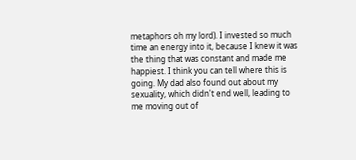metaphors oh my lord). I invested so much time an energy into it, because I knew it was the thing that was constant and made me happiest. I think you can tell where this is going. My dad also found out about my sexuality, which didn't end well, leading to me moving out of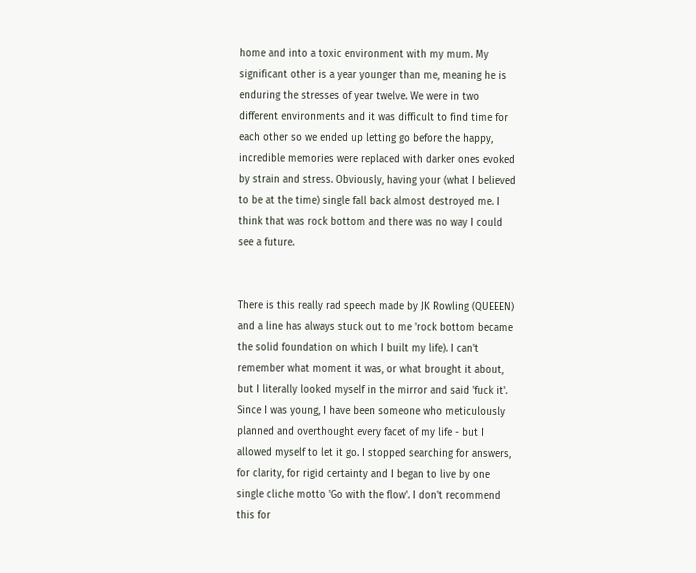home and into a toxic environment with my mum. My significant other is a year younger than me, meaning he is enduring the stresses of year twelve. We were in two different environments and it was difficult to find time for each other so we ended up letting go before the happy, incredible memories were replaced with darker ones evoked by strain and stress. Obviously, having your (what I believed to be at the time) single fall back almost destroyed me. I think that was rock bottom and there was no way I could see a future.


There is this really rad speech made by JK Rowling (QUEEEN) and a line has always stuck out to me 'rock bottom became the solid foundation on which I built my life). I can't remember what moment it was, or what brought it about, but I literally looked myself in the mirror and said 'fuck it'. Since I was young, I have been someone who meticulously planned and overthought every facet of my life - but I allowed myself to let it go. I stopped searching for answers, for clarity, for rigid certainty and I began to live by one single cliche motto 'Go with the flow'. I don't recommend this for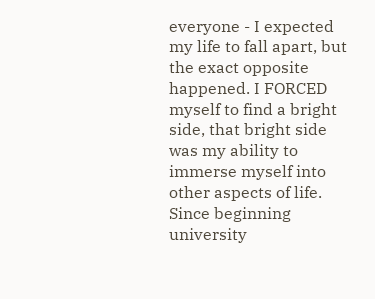everyone - I expected my life to fall apart, but the exact opposite happened. I FORCED myself to find a bright side, that bright side was my ability to immerse myself into other aspects of life. Since beginning university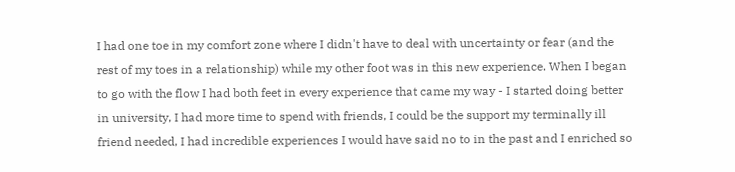I had one toe in my comfort zone where I didn't have to deal with uncertainty or fear (and the rest of my toes in a relationship) while my other foot was in this new experience. When I began to go with the flow I had both feet in every experience that came my way - I started doing better in university, I had more time to spend with friends, I could be the support my terminally ill friend needed, I had incredible experiences I would have said no to in the past and I enriched so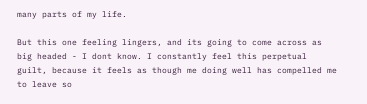many parts of my life.

But this one feeling lingers, and its going to come across as big headed - I dont know. I constantly feel this perpetual guilt, because it feels as though me doing well has compelled me to leave so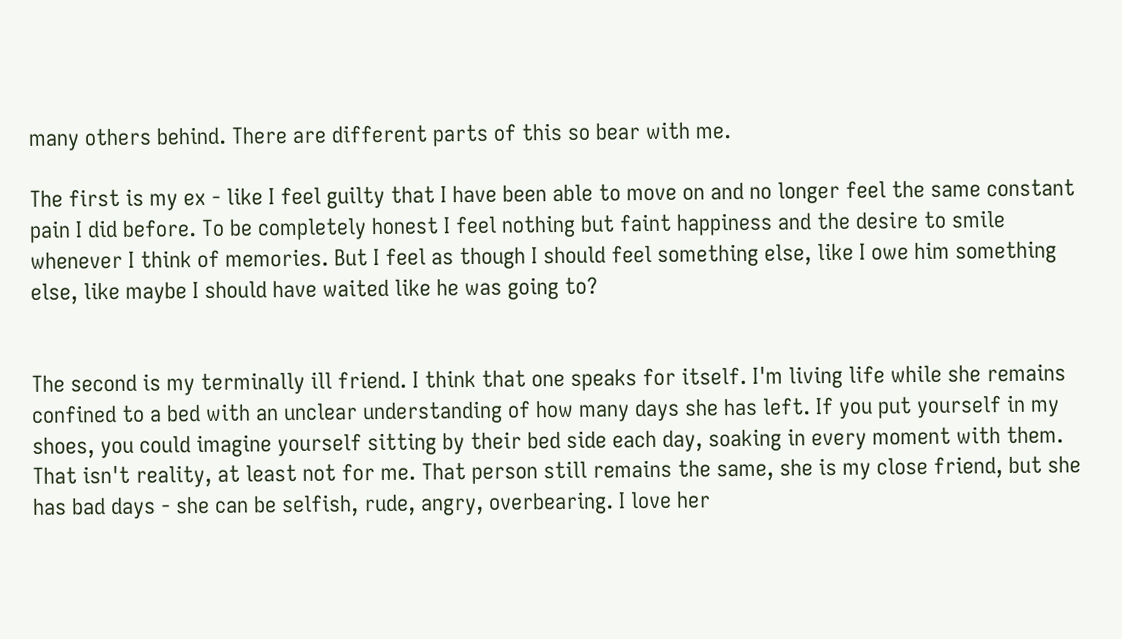many others behind. There are different parts of this so bear with me.

The first is my ex - like I feel guilty that I have been able to move on and no longer feel the same constant pain I did before. To be completely honest I feel nothing but faint happiness and the desire to smile whenever I think of memories. But I feel as though I should feel something else, like I owe him something else, like maybe I should have waited like he was going to?


The second is my terminally ill friend. I think that one speaks for itself. I'm living life while she remains confined to a bed with an unclear understanding of how many days she has left. If you put yourself in my shoes, you could imagine yourself sitting by their bed side each day, soaking in every moment with them. That isn't reality, at least not for me. That person still remains the same, she is my close friend, but she has bad days - she can be selfish, rude, angry, overbearing. I love her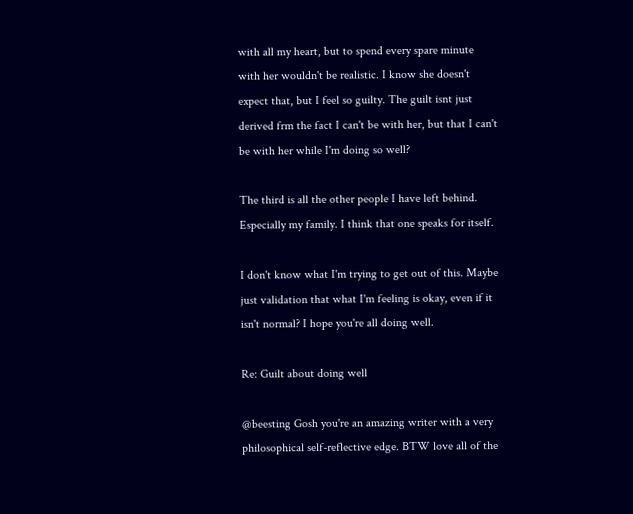with all my heart, but to spend every spare minute with her wouldn't be realistic. I know she doesn't expect that, but I feel so guilty. The guilt isnt just derived frm the fact I can't be with her, but that I can't be with her while I'm doing so well?

The third is all the other people I have left behind. Especially my family. I think that one speaks for itself.

I don't know what I'm trying to get out of this. Maybe just validation that what I'm feeling is okay, even if it isn't normal? I hope you're all doing well.

Re: Guilt about doing well

@beesting Gosh you're an amazing writer with a very philosophical self-reflective edge. BTW love all of the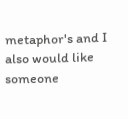metaphor's and I also would like someone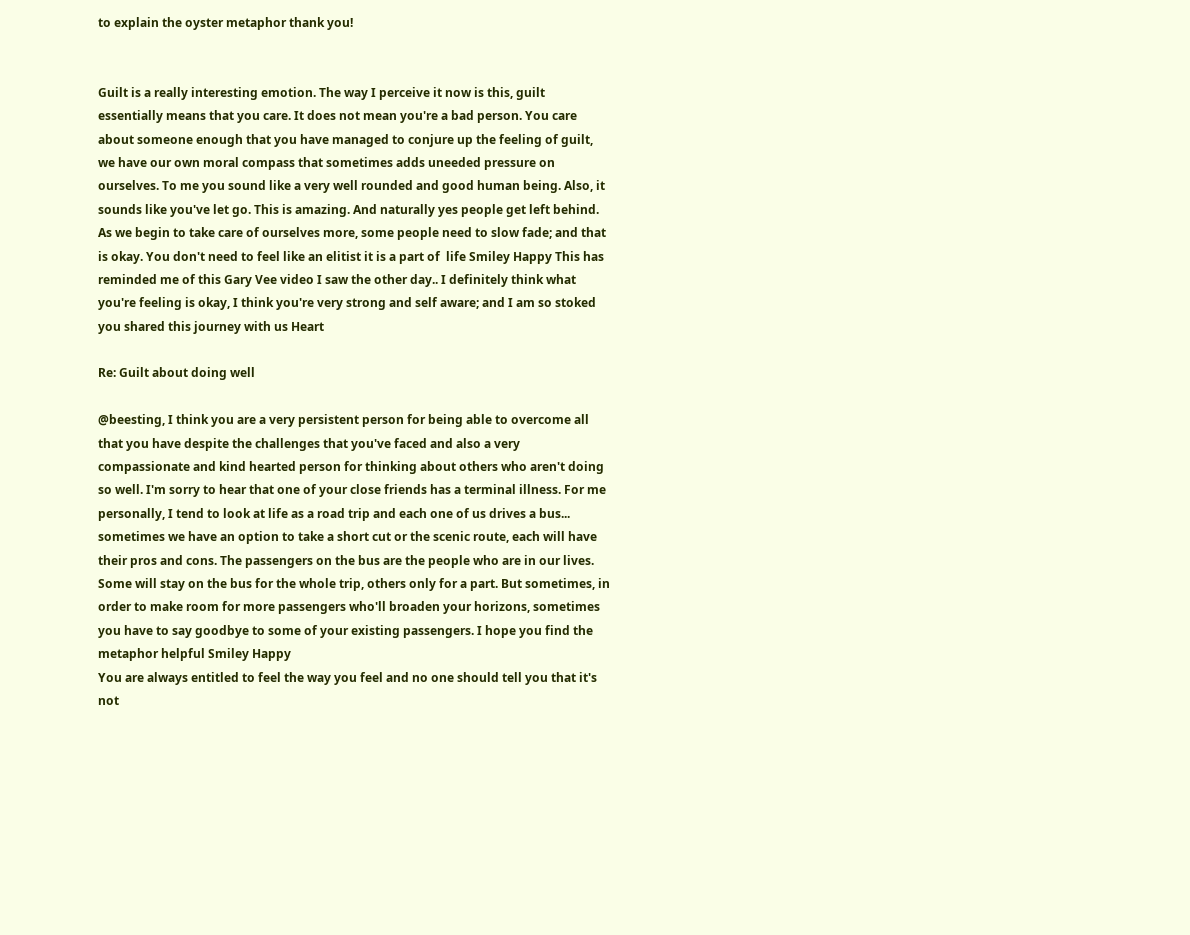to explain the oyster metaphor thank you!


Guilt is a really interesting emotion. The way I perceive it now is this, guilt essentially means that you care. It does not mean you're a bad person. You care about someone enough that you have managed to conjure up the feeling of guilt, we have our own moral compass that sometimes adds uneeded pressure on ourselves. To me you sound like a very well rounded and good human being. Also, it sounds like you've let go. This is amazing. And naturally yes people get left behind. As we begin to take care of ourselves more, some people need to slow fade; and that is okay. You don't need to feel like an elitist it is a part of  life Smiley Happy This has reminded me of this Gary Vee video I saw the other day.. I definitely think what you're feeling is okay, I think you're very strong and self aware; and I am so stoked you shared this journey with us Heart

Re: Guilt about doing well

@beesting, I think you are a very persistent person for being able to overcome all that you have despite the challenges that you've faced and also a very compassionate and kind hearted person for thinking about others who aren't doing so well. I'm sorry to hear that one of your close friends has a terminal illness. For me personally, I tend to look at life as a road trip and each one of us drives a bus... sometimes we have an option to take a short cut or the scenic route, each will have their pros and cons. The passengers on the bus are the people who are in our lives. Some will stay on the bus for the whole trip, others only for a part. But sometimes, in order to make room for more passengers who'll broaden your horizons, sometimes you have to say goodbye to some of your existing passengers. I hope you find the metaphor helpful Smiley Happy
You are always entitled to feel the way you feel and no one should tell you that it's not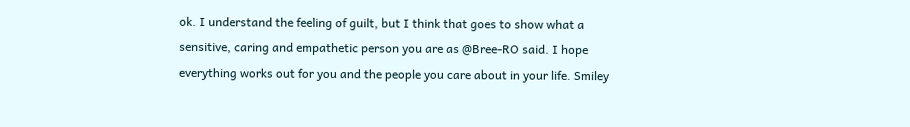ok. I understand the feeling of guilt, but I think that goes to show what a sensitive, caring and empathetic person you are as @Bree-RO said. I hope everything works out for you and the people you care about in your life. Smiley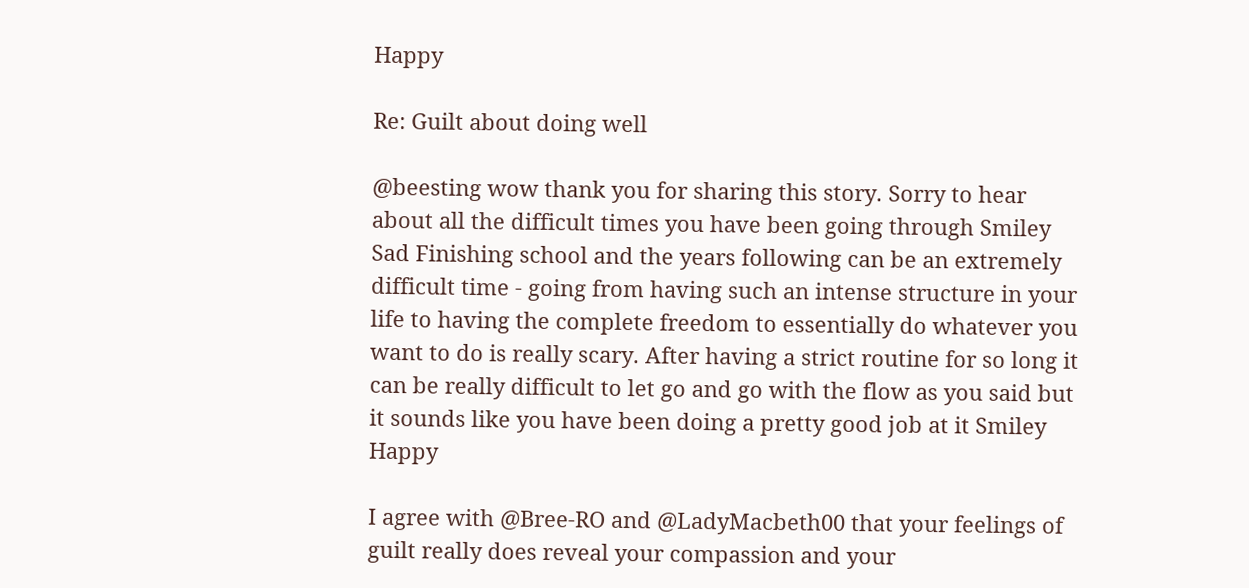Happy

Re: Guilt about doing well

@beesting wow thank you for sharing this story. Sorry to hear about all the difficult times you have been going through Smiley Sad Finishing school and the years following can be an extremely difficult time - going from having such an intense structure in your life to having the complete freedom to essentially do whatever you want to do is really scary. After having a strict routine for so long it can be really difficult to let go and go with the flow as you said but it sounds like you have been doing a pretty good job at it Smiley Happy

I agree with @Bree-RO and @LadyMacbeth00 that your feelings of guilt really does reveal your compassion and your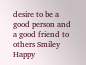desire to be a good person and a good friend to others Smiley Happy